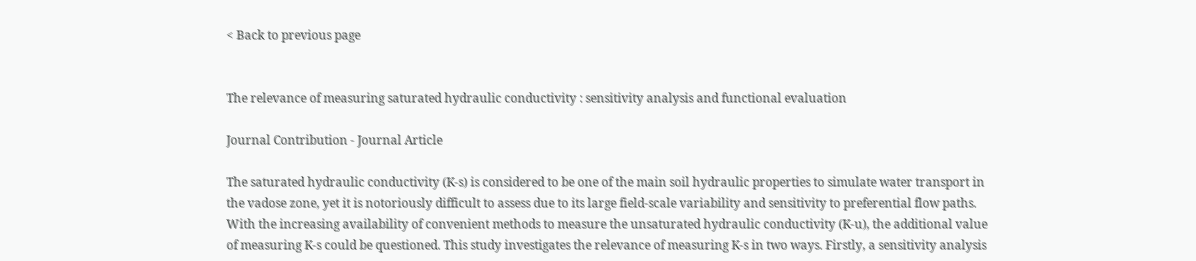< Back to previous page


The relevance of measuring saturated hydraulic conductivity : sensitivity analysis and functional evaluation

Journal Contribution - Journal Article

The saturated hydraulic conductivity (K-s) is considered to be one of the main soil hydraulic properties to simulate water transport in the vadose zone, yet it is notoriously difficult to assess due to its large field-scale variability and sensitivity to preferential flow paths. With the increasing availability of convenient methods to measure the unsaturated hydraulic conductivity (K-u), the additional value of measuring K-s could be questioned. This study investigates the relevance of measuring K-s in two ways. Firstly, a sensitivity analysis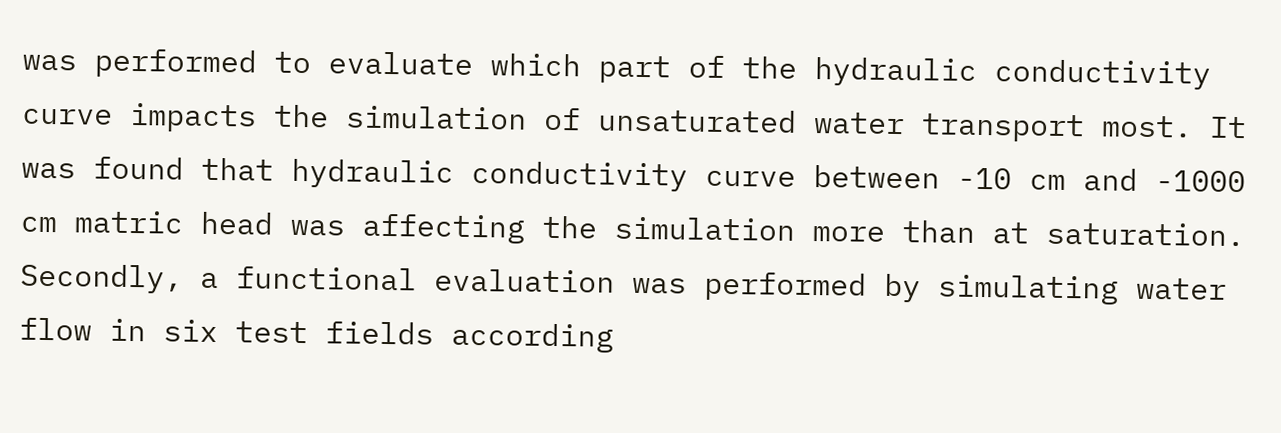was performed to evaluate which part of the hydraulic conductivity curve impacts the simulation of unsaturated water transport most. It was found that hydraulic conductivity curve between -10 cm and -1000 cm matric head was affecting the simulation more than at saturation. Secondly, a functional evaluation was performed by simulating water flow in six test fields according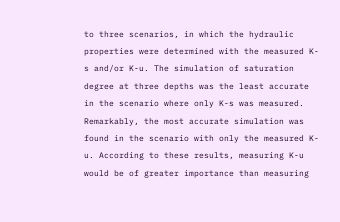to three scenarios, in which the hydraulic properties were determined with the measured K-s and/or K-u. The simulation of saturation degree at three depths was the least accurate in the scenario where only K-s was measured. Remarkably, the most accurate simulation was found in the scenario with only the measured K-u. According to these results, measuring K-u would be of greater importance than measuring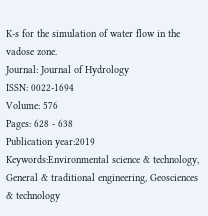K-s for the simulation of water flow in the vadose zone.
Journal: Journal of Hydrology
ISSN: 0022-1694
Volume: 576
Pages: 628 - 638
Publication year:2019
Keywords:Environmental science & technology, General & traditional engineering, Geosciences & technology